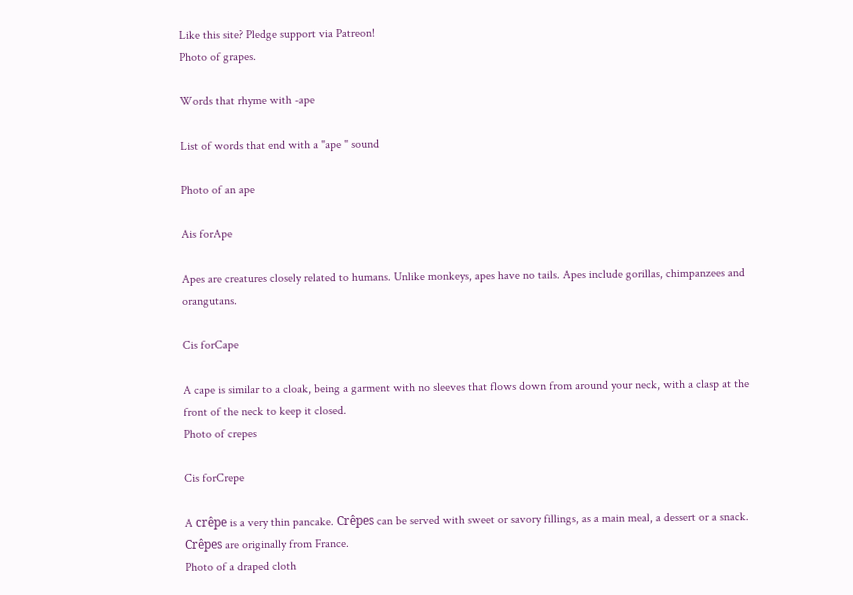Like this site? Pledge support via Patreon!
Photo of grapes.

Words that rhyme with -ape

List of words that end with a "ape " sound

Photo of an ape

Ais forApe

Apes are creatures closely related to humans. Unlike monkeys, apes have no tails. Apes include gorillas, chimpanzees and orangutans.

Cis forCape

A cape is similar to a cloak, being a garment with no sleeves that flows down from around your neck, with a clasp at the front of the neck to keep it closed.
Photo of crepes

Cis forCrepe

A crêpe is a very thin pancake. Crêpes can be served with sweet or savory fillings, as a main meal, a dessert or a snack. Crêpes are originally from France.
Photo of a draped cloth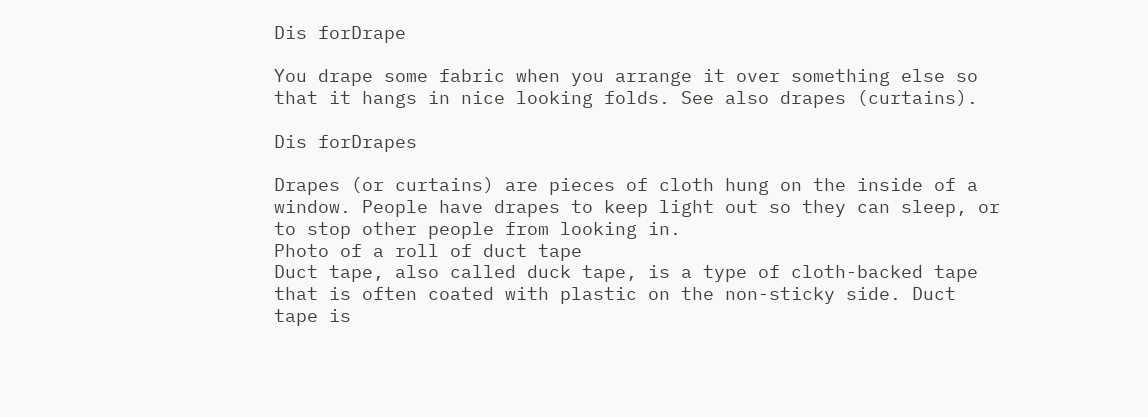Dis forDrape

You drape some fabric when you arrange it over something else so that it hangs in nice looking folds. See also drapes (curtains).

Dis forDrapes

Drapes (or curtains) are pieces of cloth hung on the inside of a window. People have drapes to keep light out so they can sleep, or to stop other people from looking in.
Photo of a roll of duct tape
Duct tape, also called duck tape, is a type of cloth-backed tape that is often coated with plastic on the non-sticky side. Duct tape is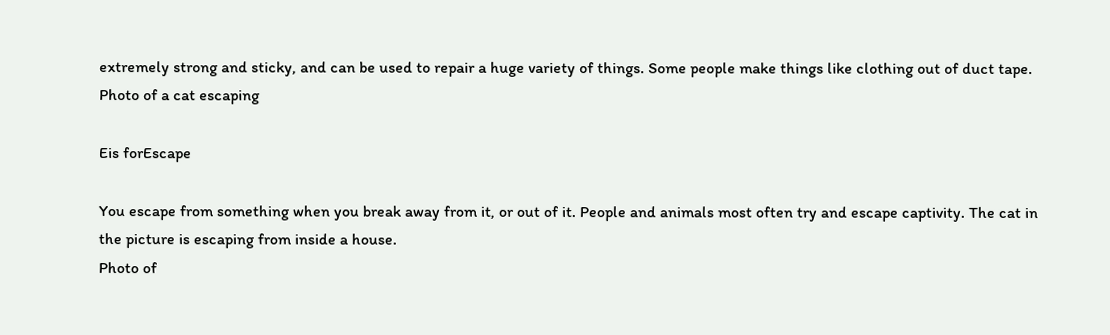extremely strong and sticky, and can be used to repair a huge variety of things. Some people make things like clothing out of duct tape.
Photo of a cat escaping

Eis forEscape

You escape from something when you break away from it, or out of it. People and animals most often try and escape captivity. The cat in the picture is escaping from inside a house.
Photo of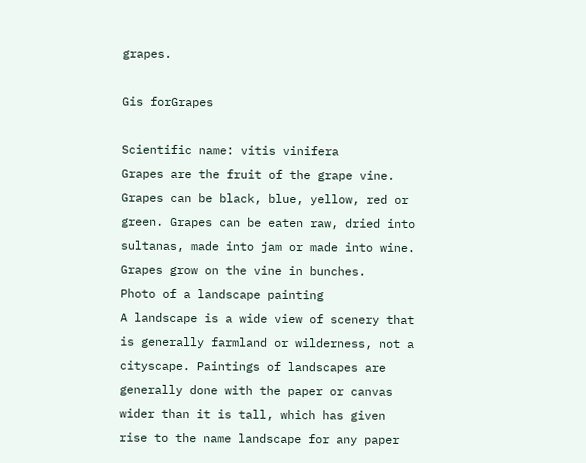grapes.

Gis forGrapes

Scientific name: vitis vinifera
Grapes are the fruit of the grape vine. Grapes can be black, blue, yellow, red or green. Grapes can be eaten raw, dried into sultanas, made into jam or made into wine. Grapes grow on the vine in bunches.
Photo of a landscape painting
A landscape is a wide view of scenery that is generally farmland or wilderness, not a cityscape. Paintings of landscapes are generally done with the paper or canvas wider than it is tall, which has given rise to the name landscape for any paper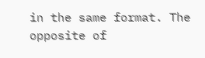in the same format. The opposite of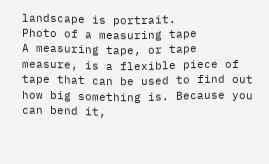landscape is portrait.
Photo of a measuring tape
A measuring tape, or tape measure, is a flexible piece of tape that can be used to find out how big something is. Because you can bend it,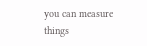you can measure things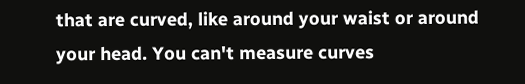that are curved, like around your waist or around your head. You can't measure curves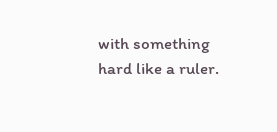with something hard like a ruler.